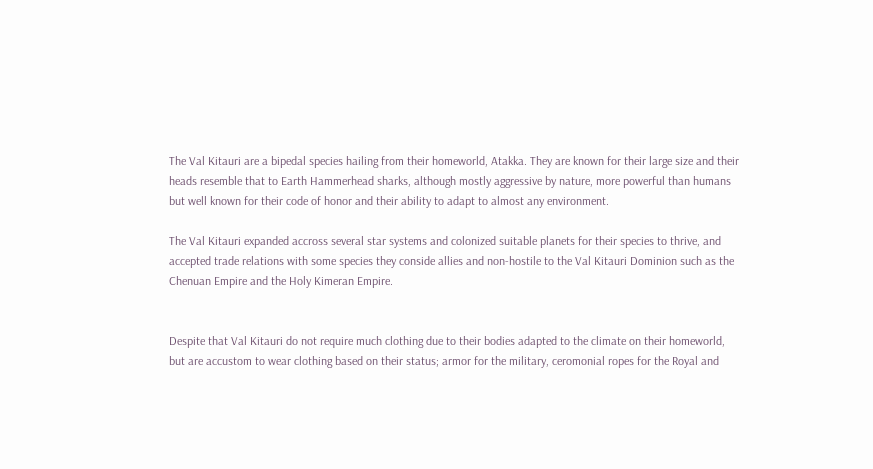The Val Kitauri are a bipedal species hailing from their homeworld, Atakka. They are known for their large size and their heads resemble that to Earth Hammerhead sharks, although mostly aggressive by nature, more powerful than humans but well known for their code of honor and their ability to adapt to almost any environment.

The Val Kitauri expanded accross several star systems and colonized suitable planets for their species to thrive, and accepted trade relations with some species they conside allies and non-hostile to the Val Kitauri Dominion such as the Chenuan Empire and the Holy Kimeran Empire.


Despite that Val Kitauri do not require much clothing due to their bodies adapted to the climate on their homeworld, but are accustom to wear clothing based on their status; armor for the military, ceromonial ropes for the Royal and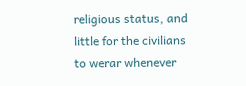religious status, and little for the civilians to werar whenever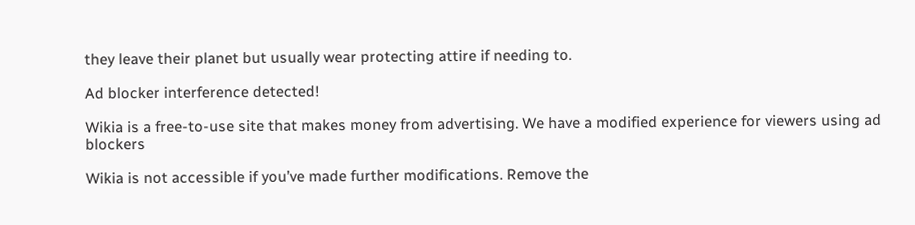they leave their planet but usually wear protecting attire if needing to.

Ad blocker interference detected!

Wikia is a free-to-use site that makes money from advertising. We have a modified experience for viewers using ad blockers

Wikia is not accessible if you’ve made further modifications. Remove the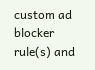custom ad blocker rule(s) and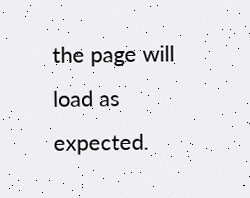the page will load as expected.